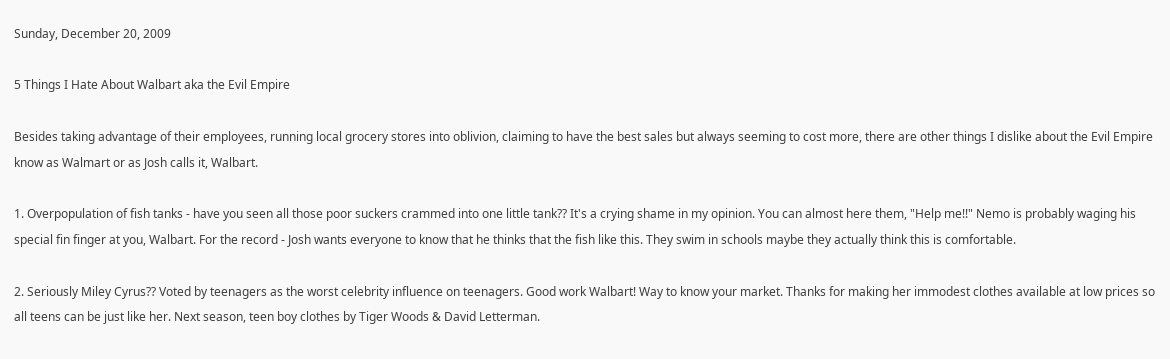Sunday, December 20, 2009

5 Things I Hate About Walbart aka the Evil Empire

Besides taking advantage of their employees, running local grocery stores into oblivion, claiming to have the best sales but always seeming to cost more, there are other things I dislike about the Evil Empire know as Walmart or as Josh calls it, Walbart.

1. Overpopulation of fish tanks - have you seen all those poor suckers crammed into one little tank?? It's a crying shame in my opinion. You can almost here them, "Help me!!" Nemo is probably waging his special fin finger at you, Walbart. For the record - Josh wants everyone to know that he thinks that the fish like this. They swim in schools maybe they actually think this is comfortable.

2. Seriously Miley Cyrus?? Voted by teenagers as the worst celebrity influence on teenagers. Good work Walbart! Way to know your market. Thanks for making her immodest clothes available at low prices so all teens can be just like her. Next season, teen boy clothes by Tiger Woods & David Letterman.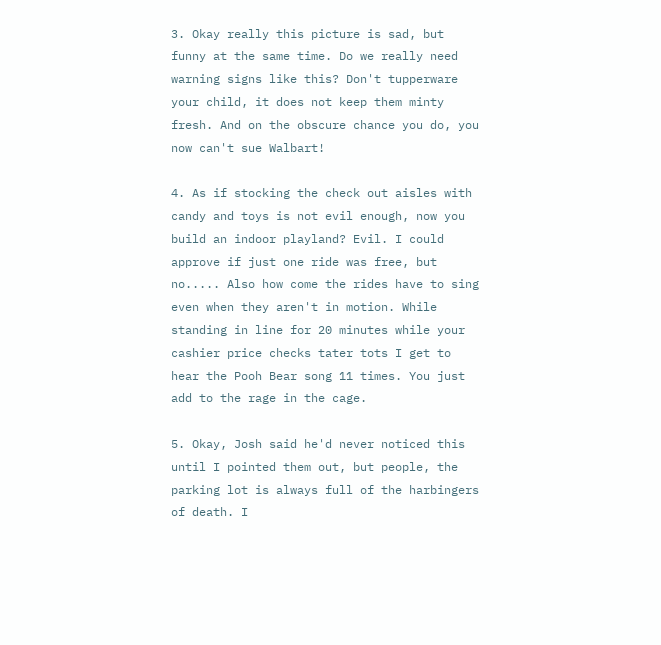3. Okay really this picture is sad, but funny at the same time. Do we really need warning signs like this? Don't tupperware your child, it does not keep them minty fresh. And on the obscure chance you do, you now can't sue Walbart!

4. As if stocking the check out aisles with candy and toys is not evil enough, now you build an indoor playland? Evil. I could approve if just one ride was free, but no..... Also how come the rides have to sing even when they aren't in motion. While standing in line for 20 minutes while your cashier price checks tater tots I get to hear the Pooh Bear song 11 times. You just add to the rage in the cage.

5. Okay, Josh said he'd never noticed this until I pointed them out, but people, the parking lot is always full of the harbingers of death. I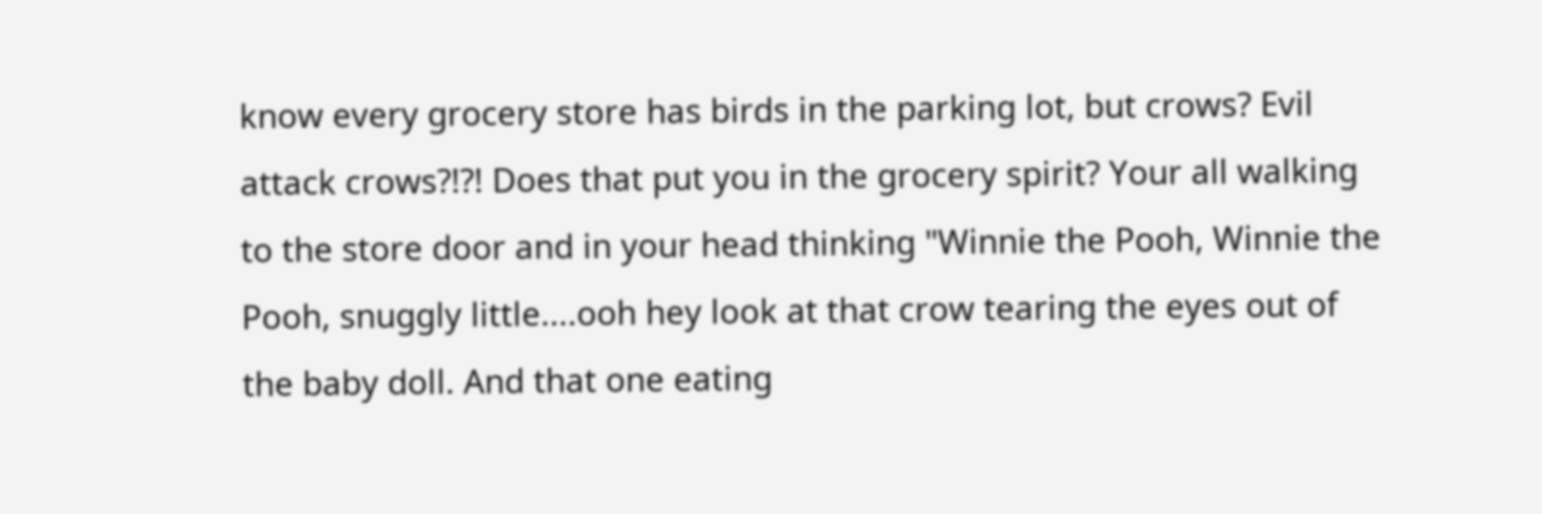know every grocery store has birds in the parking lot, but crows? Evil attack crows?!?! Does that put you in the grocery spirit? Your all walking to the store door and in your head thinking "Winnie the Pooh, Winnie the Pooh, snuggly little....ooh hey look at that crow tearing the eyes out of the baby doll. And that one eating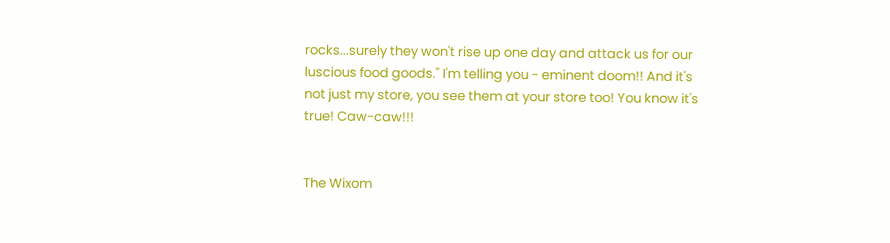rocks...surely they won't rise up one day and attack us for our luscious food goods." I'm telling you - eminent doom!! And it's not just my store, you see them at your store too! You know it's true! Caw-caw!!!


The Wixom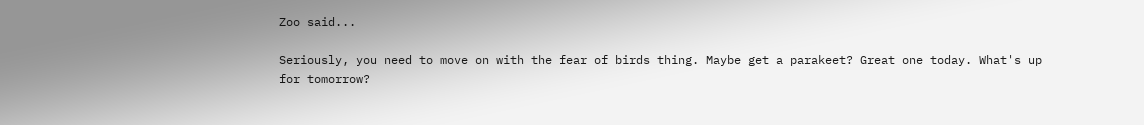Zoo said...

Seriously, you need to move on with the fear of birds thing. Maybe get a parakeet? Great one today. What's up for tomorrow?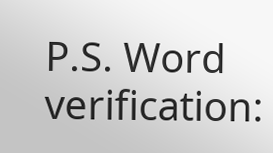P.S. Word verification: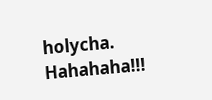holycha. Hahahaha!!!